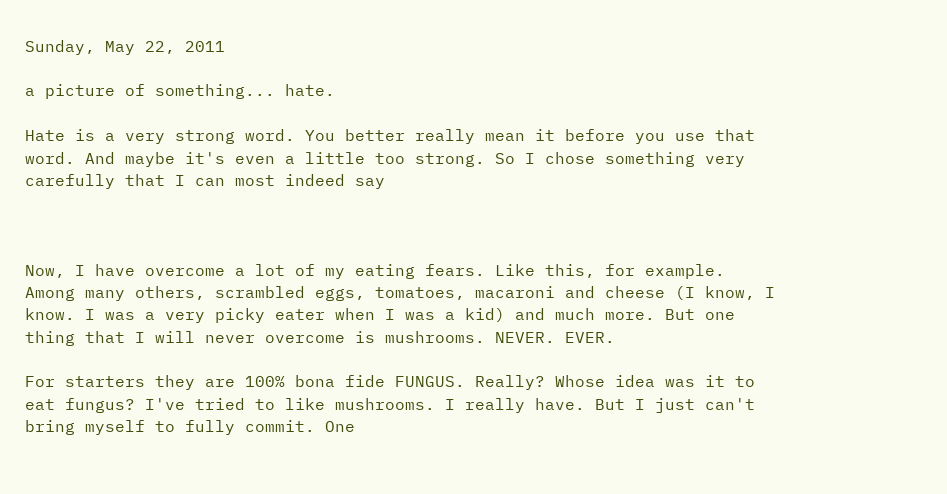Sunday, May 22, 2011

a picture of something... hate.

Hate is a very strong word. You better really mean it before you use that word. And maybe it's even a little too strong. So I chose something very carefully that I can most indeed say



Now, I have overcome a lot of my eating fears. Like this, for example. Among many others, scrambled eggs, tomatoes, macaroni and cheese (I know, I know. I was a very picky eater when I was a kid) and much more. But one thing that I will never overcome is mushrooms. NEVER. EVER.

For starters they are 100% bona fide FUNGUS. Really? Whose idea was it to eat fungus? I've tried to like mushrooms. I really have. But I just can't bring myself to fully commit. One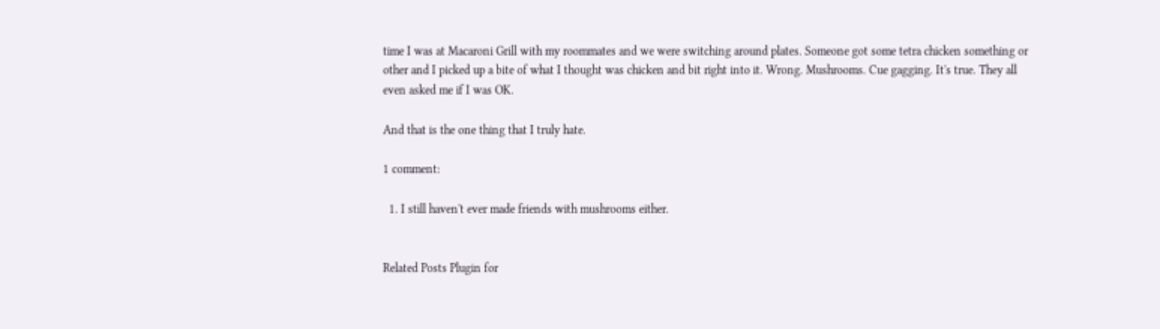time I was at Macaroni Grill with my roommates and we were switching around plates. Someone got some tetra chicken something or other and I picked up a bite of what I thought was chicken and bit right into it. Wrong. Mushrooms. Cue gagging. It's true. They all even asked me if I was OK.

And that is the one thing that I truly hate.

1 comment:

  1. I still haven't ever made friends with mushrooms either.


Related Posts Plugin for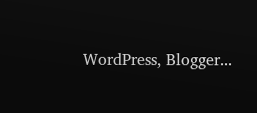WordPress, Blogger...